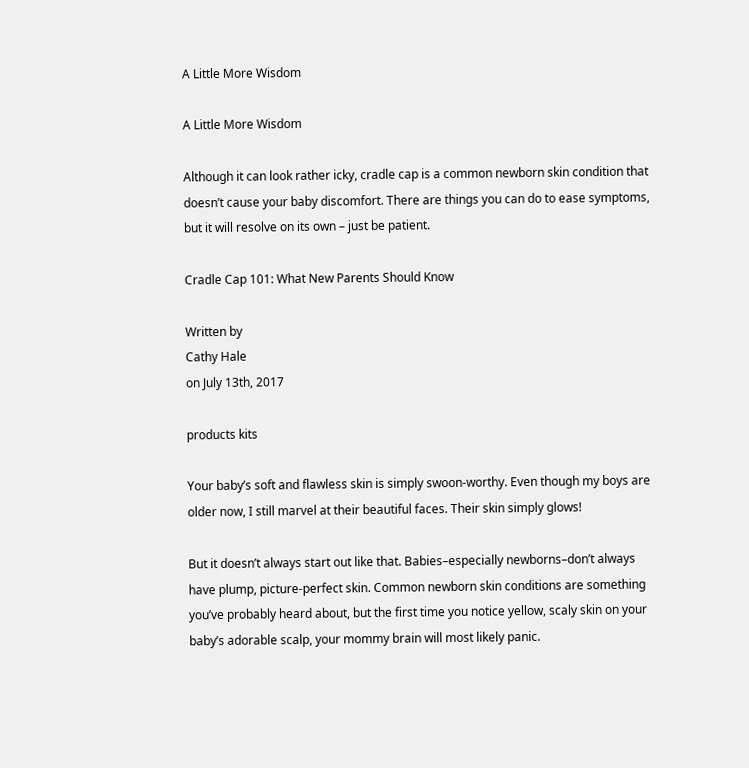A Little More Wisdom

A Little More Wisdom

Although it can look rather icky, cradle cap is a common newborn skin condition that doesn’t cause your baby discomfort. There are things you can do to ease symptoms, but it will resolve on its own – just be patient.

Cradle Cap 101: What New Parents Should Know

Written by
Cathy Hale
on July 13th, 2017

products kits

Your baby’s soft and flawless skin is simply swoon-worthy. Even though my boys are older now, I still marvel at their beautiful faces. Their skin simply glows!

But it doesn’t always start out like that. Babies–especially newborns–don’t always have plump, picture-perfect skin. Common newborn skin conditions are something you’ve probably heard about, but the first time you notice yellow, scaly skin on your baby’s adorable scalp, your mommy brain will most likely panic.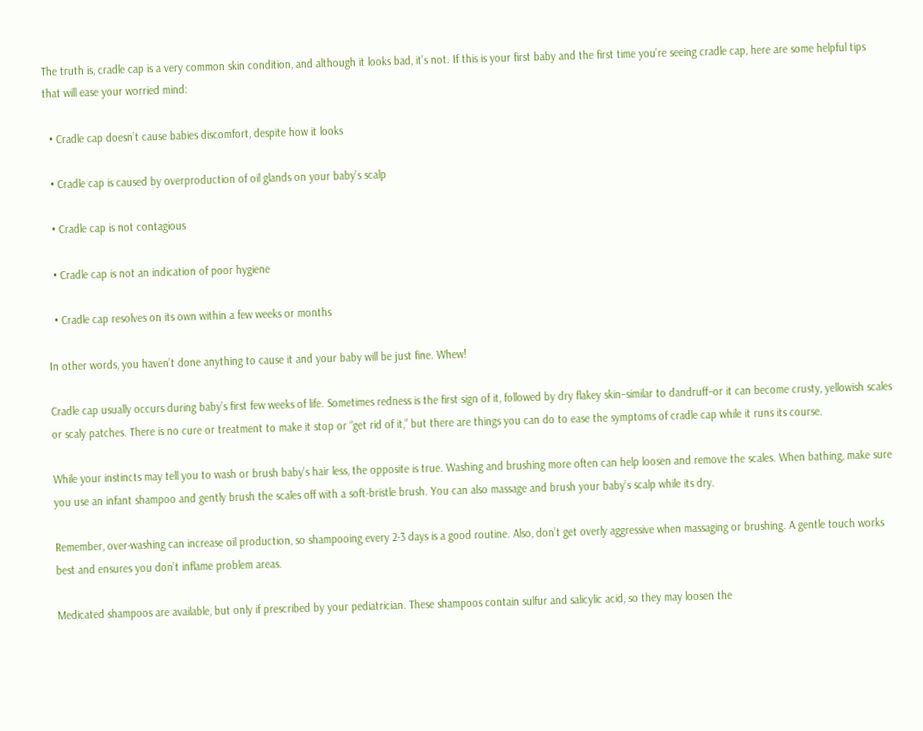The truth is, cradle cap is a very common skin condition, and although it looks bad, it’s not. If this is your first baby and the first time you’re seeing cradle cap, here are some helpful tips that will ease your worried mind:

  • Cradle cap doesn’t cause babies discomfort, despite how it looks

  • Cradle cap is caused by overproduction of oil glands on your baby’s scalp

  • Cradle cap is not contagious

  • Cradle cap is not an indication of poor hygiene

  • Cradle cap resolves on its own within a few weeks or months

In other words, you haven’t done anything to cause it and your baby will be just fine. Whew!

Cradle cap usually occurs during baby’s first few weeks of life. Sometimes redness is the first sign of it, followed by dry flakey skin–similar to dandruff–or it can become crusty, yellowish scales or scaly patches. There is no cure or treatment to make it stop or “get rid of it,” but there are things you can do to ease the symptoms of cradle cap while it runs its course.

While your instincts may tell you to wash or brush baby’s hair less, the opposite is true. Washing and brushing more often can help loosen and remove the scales. When bathing, make sure you use an infant shampoo and gently brush the scales off with a soft-bristle brush. You can also massage and brush your baby’s scalp while its dry.

Remember, over-washing can increase oil production, so shampooing every 2-3 days is a good routine. Also, don’t get overly aggressive when massaging or brushing. A gentle touch works best and ensures you don’t inflame problem areas.

Medicated shampoos are available, but only if prescribed by your pediatrician. These shampoos contain sulfur and salicylic acid, so they may loosen the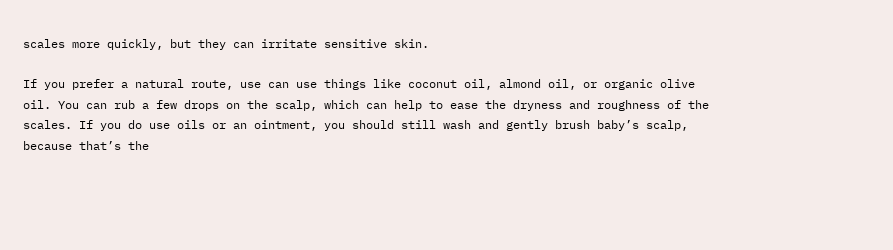scales more quickly, but they can irritate sensitive skin.

If you prefer a natural route, use can use things like coconut oil, almond oil, or organic olive oil. You can rub a few drops on the scalp, which can help to ease the dryness and roughness of the scales. If you do use oils or an ointment, you should still wash and gently brush baby’s scalp, because that’s the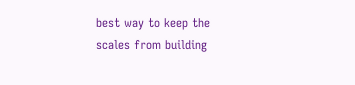best way to keep the scales from building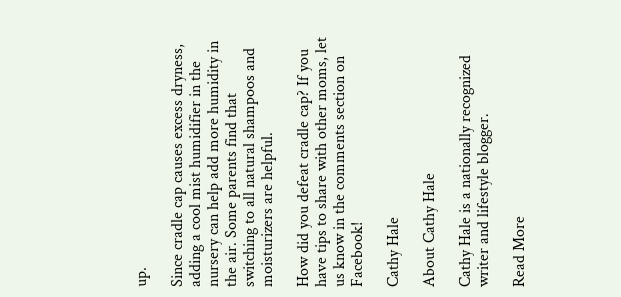up.

Since cradle cap causes excess dryness, adding a cool mist humidifier in the nursery can help add more humidity in the air. Some parents find that switching to all natural shampoos and moisturizers are helpful.

How did you defeat cradle cap? If you have tips to share with other moms, let us know in the comments section on Facebook!

Cathy Hale

About Cathy Hale

Cathy Hale is a nationally recognized writer and lifestyle blogger.

Read More